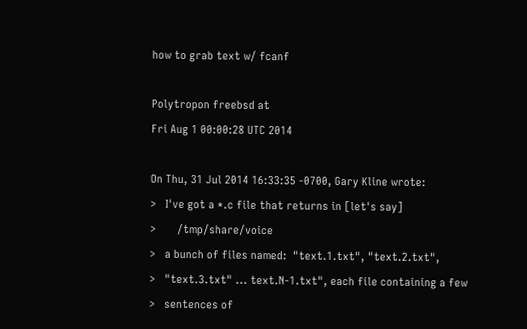how to grab text w/ fcanf

Polytropon freebsd at
Fri Aug 1 00:00:28 UTC 2014

On Thu, 31 Jul 2014 16:33:35 -0700, Gary Kline wrote:
>   I've got a *.c file that returns in [let's say]
>       /tmp/share/voice
>   a bunch of files named:  "text.1.txt", "text.2.txt",
>   "text.3.txt" ... text.N-1.txt", each file containing a few
>   sentences of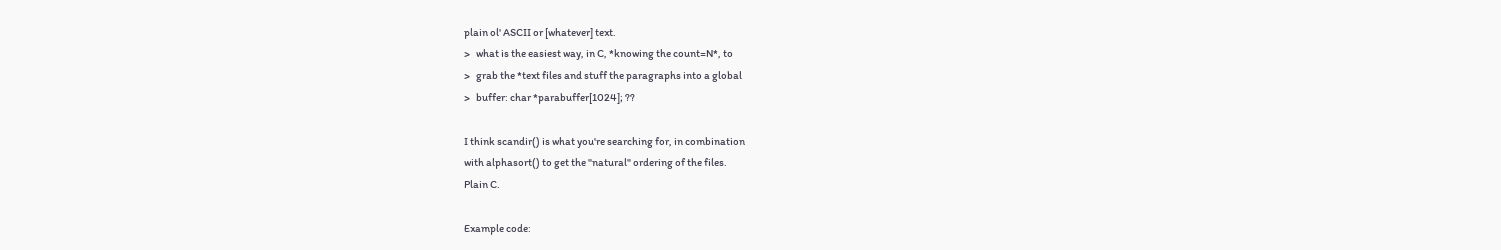plain ol' ASCII or [whatever] text.
>   what is the easiest way, in C, *knowing the count=N*, to
>   grab the *text files and stuff the paragraphs into a global
>   buffer: char *parabuffer[1024]; ??

I think scandir() is what you're searching for, in combination
with alphasort() to get the "natural" ordering of the files.
Plain C.

Example code: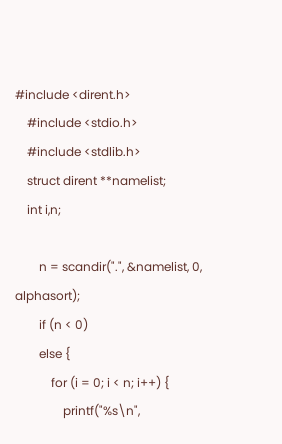#include <dirent.h>
    #include <stdio.h>
    #include <stdlib.h>
    struct dirent **namelist;
    int i,n;

        n = scandir(".", &namelist, 0, alphasort);
        if (n < 0)
        else {
            for (i = 0; i < n; i++) {
                printf("%s\n",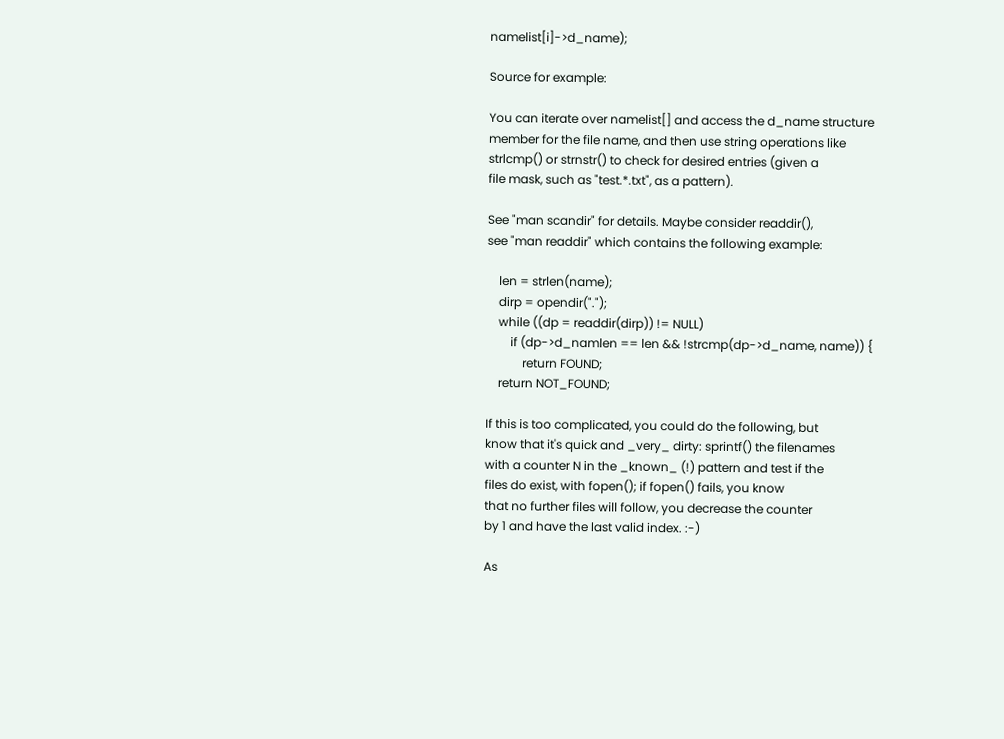namelist[i]->d_name);

Source for example:

You can iterate over namelist[] and access the d_name structure
member for the file name, and then use string operations like
strlcmp() or strnstr() to check for desired entries (given a
file mask, such as "test.*.txt", as a pattern).

See "man scandir" for details. Maybe consider readdir(),
see "man readdir" which contains the following example:

    len = strlen(name);
    dirp = opendir(".");
    while ((dp = readdir(dirp)) != NULL)
        if (dp->d_namlen == len && !strcmp(dp->d_name, name)) {
            return FOUND;
    return NOT_FOUND;

If this is too complicated, you could do the following, but
know that it's quick and _very_ dirty: sprintf() the filenames
with a counter N in the _known_ (!) pattern and test if the
files do exist, with fopen(); if fopen() fails, you know
that no further files will follow, you decrease the counter
by 1 and have the last valid index. :-)

As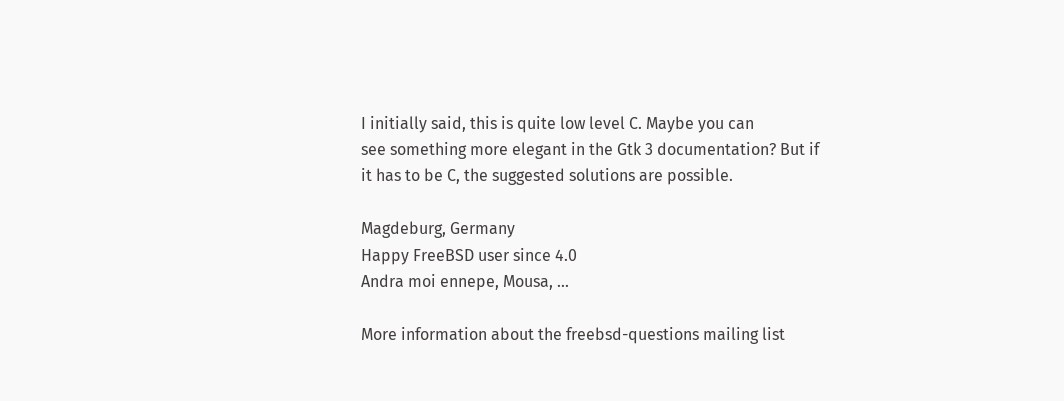I initially said, this is quite low level C. Maybe you can
see something more elegant in the Gtk 3 documentation? But if
it has to be C, the suggested solutions are possible.

Magdeburg, Germany
Happy FreeBSD user since 4.0
Andra moi ennepe, Mousa, ...

More information about the freebsd-questions mailing list